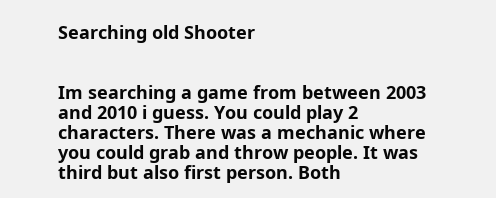Searching old Shooter


Im searching a game from between 2003 and 2010 i guess. You could play 2 characters. There was a mechanic where you could grab and throw people. It was third but also first person. Both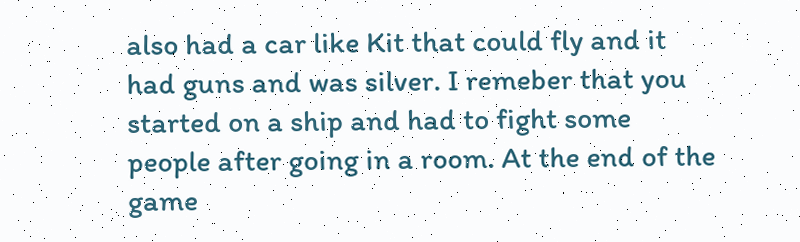also had a car like Kit that could fly and it had guns and was silver. I remeber that you started on a ship and had to fight some people after going in a room. At the end of the game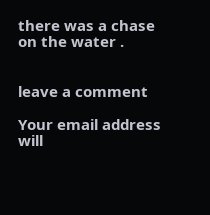there was a chase on the water .


leave a comment

Your email address will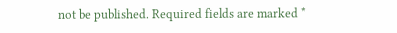not be published. Required fields are marked *